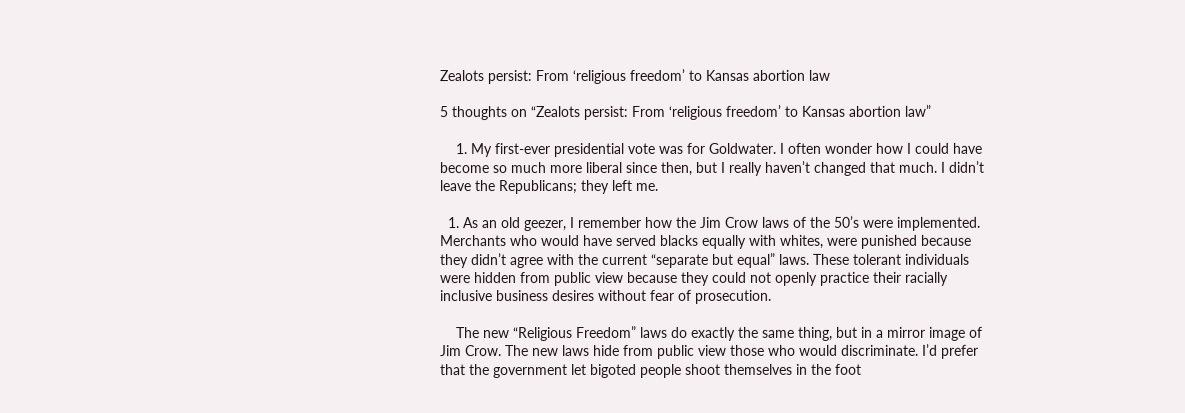Zealots persist: From ‘religious freedom’ to Kansas abortion law

5 thoughts on “Zealots persist: From ‘religious freedom’ to Kansas abortion law”

    1. My first-ever presidential vote was for Goldwater. I often wonder how I could have become so much more liberal since then, but I really haven’t changed that much. I didn’t leave the Republicans; they left me.

  1. As an old geezer, I remember how the Jim Crow laws of the 50’s were implemented. Merchants who would have served blacks equally with whites, were punished because they didn’t agree with the current “separate but equal” laws. These tolerant individuals were hidden from public view because they could not openly practice their racially inclusive business desires without fear of prosecution.

    The new “Religious Freedom” laws do exactly the same thing, but in a mirror image of Jim Crow. The new laws hide from public view those who would discriminate. I’d prefer that the government let bigoted people shoot themselves in the foot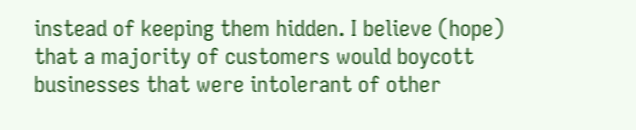instead of keeping them hidden. I believe (hope) that a majority of customers would boycott businesses that were intolerant of other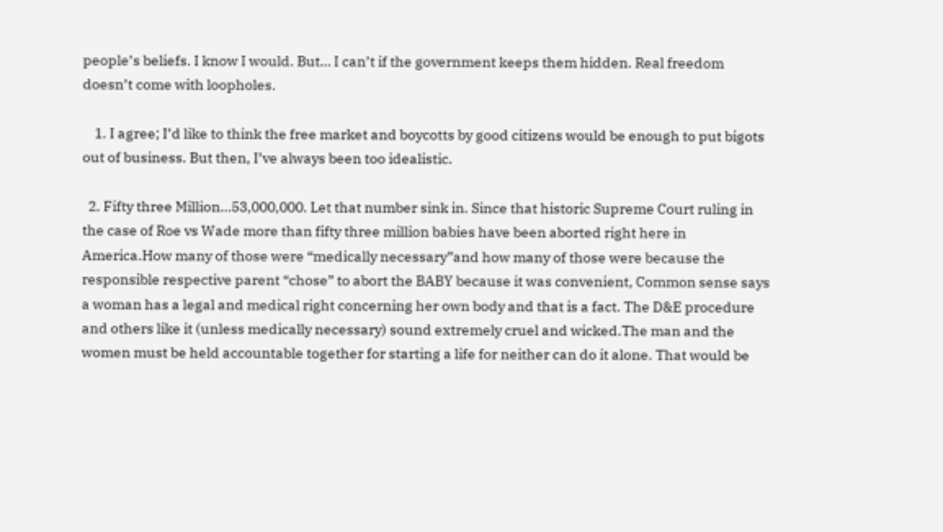people’s beliefs. I know I would. But… I can’t if the government keeps them hidden. Real freedom doesn’t come with loopholes.

    1. I agree; I’d like to think the free market and boycotts by good citizens would be enough to put bigots out of business. But then, I’ve always been too idealistic.

  2. Fifty three Million…53,000,000. Let that number sink in. Since that historic Supreme Court ruling in the case of Roe vs Wade more than fifty three million babies have been aborted right here in America.How many of those were “medically necessary”and how many of those were because the responsible respective parent “chose” to abort the BABY because it was convenient, Common sense says a woman has a legal and medical right concerning her own body and that is a fact. The D&E procedure and others like it (unless medically necessary) sound extremely cruel and wicked.The man and the women must be held accountable together for starting a life for neither can do it alone. That would be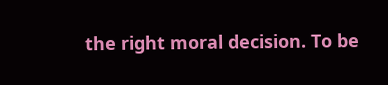the right moral decision. To be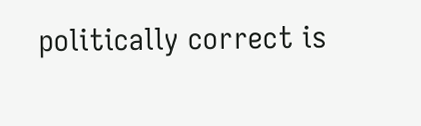politically correct is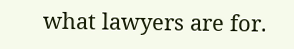what lawyers are for.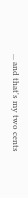... and that's my two cents